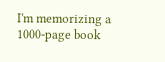I'm memorizing a 1000-page book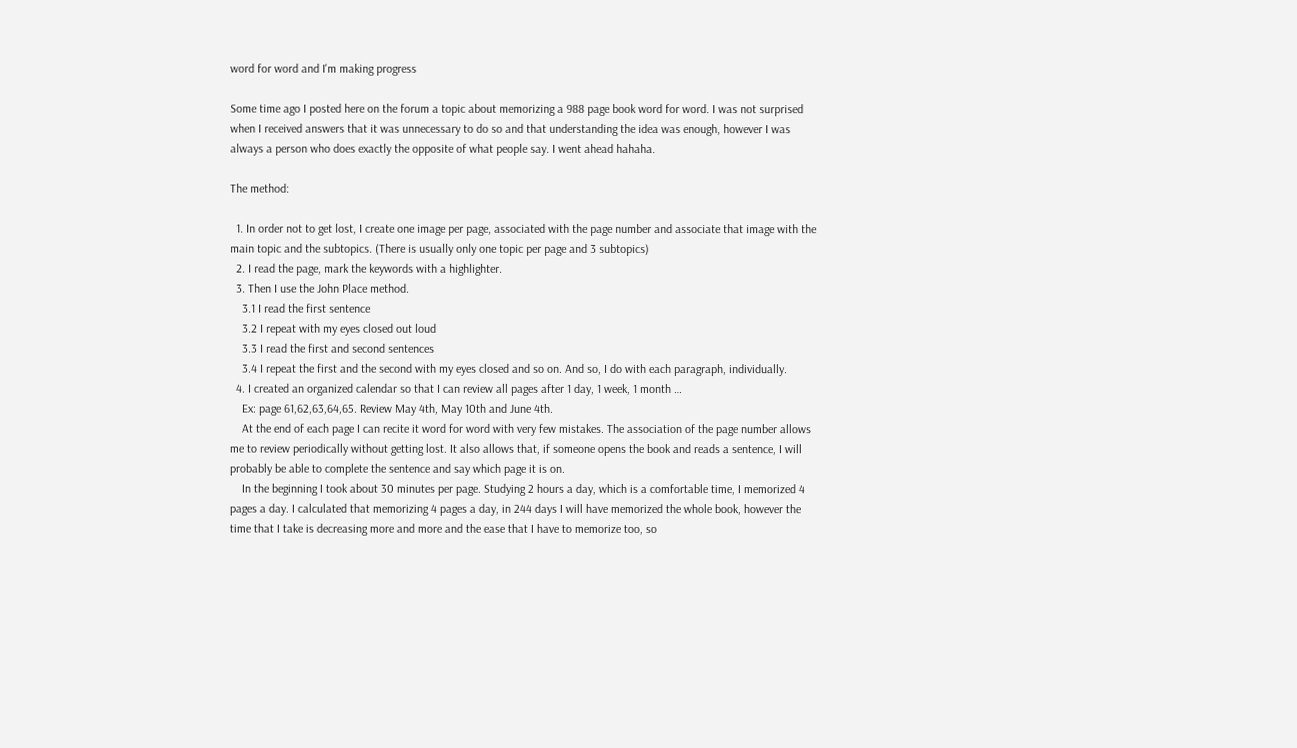word for word and I'm making progress

Some time ago I posted here on the forum a topic about memorizing a 988 page book word for word. I was not surprised when I received answers that it was unnecessary to do so and that understanding the idea was enough, however I was always a person who does exactly the opposite of what people say. I went ahead hahaha.

The method:

  1. In order not to get lost, I create one image per page, associated with the page number and associate that image with the main topic and the subtopics. (There is usually only one topic per page and 3 subtopics)
  2. I read the page, mark the keywords with a highlighter.
  3. Then I use the John Place method.
    3.1 I read the first sentence
    3.2 I repeat with my eyes closed out loud
    3.3 I read the first and second sentences
    3.4 I repeat the first and the second with my eyes closed and so on. And so, I do with each paragraph, individually.
  4. I created an organized calendar so that I can review all pages after 1 day, 1 week, 1 month …
    Ex: page 61,62,63,64,65. Review May 4th, May 10th and June 4th.
    At the end of each page I can recite it word for word with very few mistakes. The association of the page number allows me to review periodically without getting lost. It also allows that, if someone opens the book and reads a sentence, I will probably be able to complete the sentence and say which page it is on.
    In the beginning I took about 30 minutes per page. Studying 2 hours a day, which is a comfortable time, I memorized 4 pages a day. I calculated that memorizing 4 pages a day, in 244 days I will have memorized the whole book, however the time that I take is decreasing more and more and the ease that I have to memorize too, so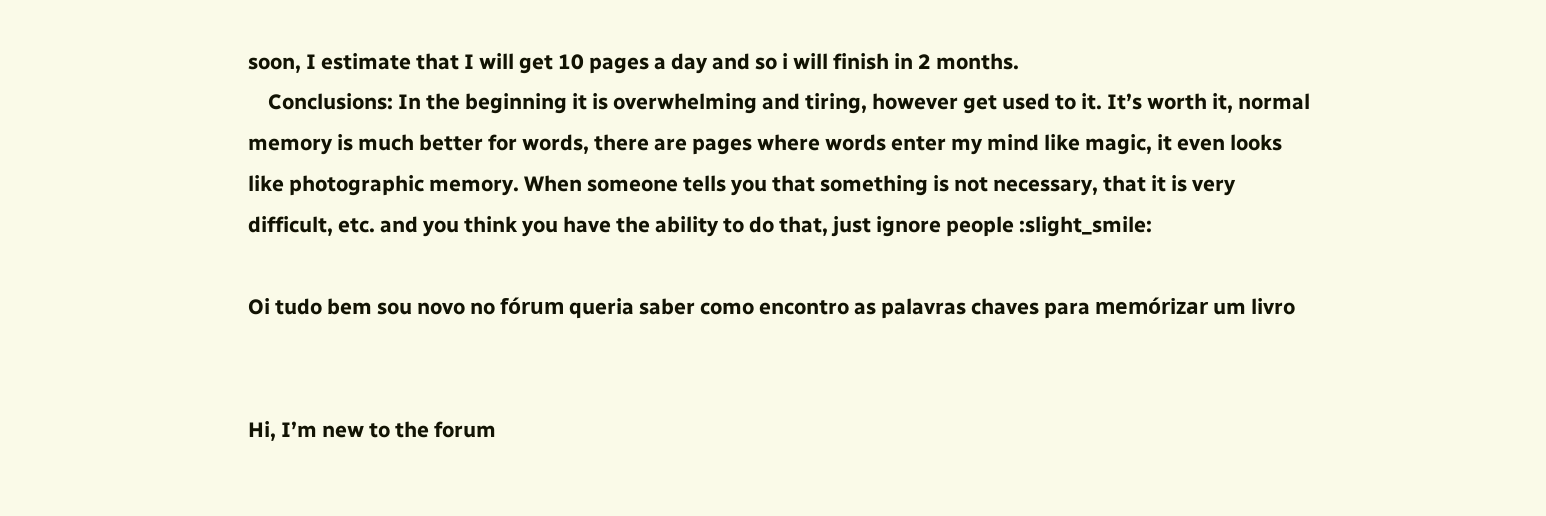soon, I estimate that I will get 10 pages a day and so i will finish in 2 months.
    Conclusions: In the beginning it is overwhelming and tiring, however get used to it. It’s worth it, normal memory is much better for words, there are pages where words enter my mind like magic, it even looks like photographic memory. When someone tells you that something is not necessary, that it is very difficult, etc. and you think you have the ability to do that, just ignore people :slight_smile:

Oi tudo bem sou novo no fórum queria saber como encontro as palavras chaves para memórizar um livro


Hi, I’m new to the forum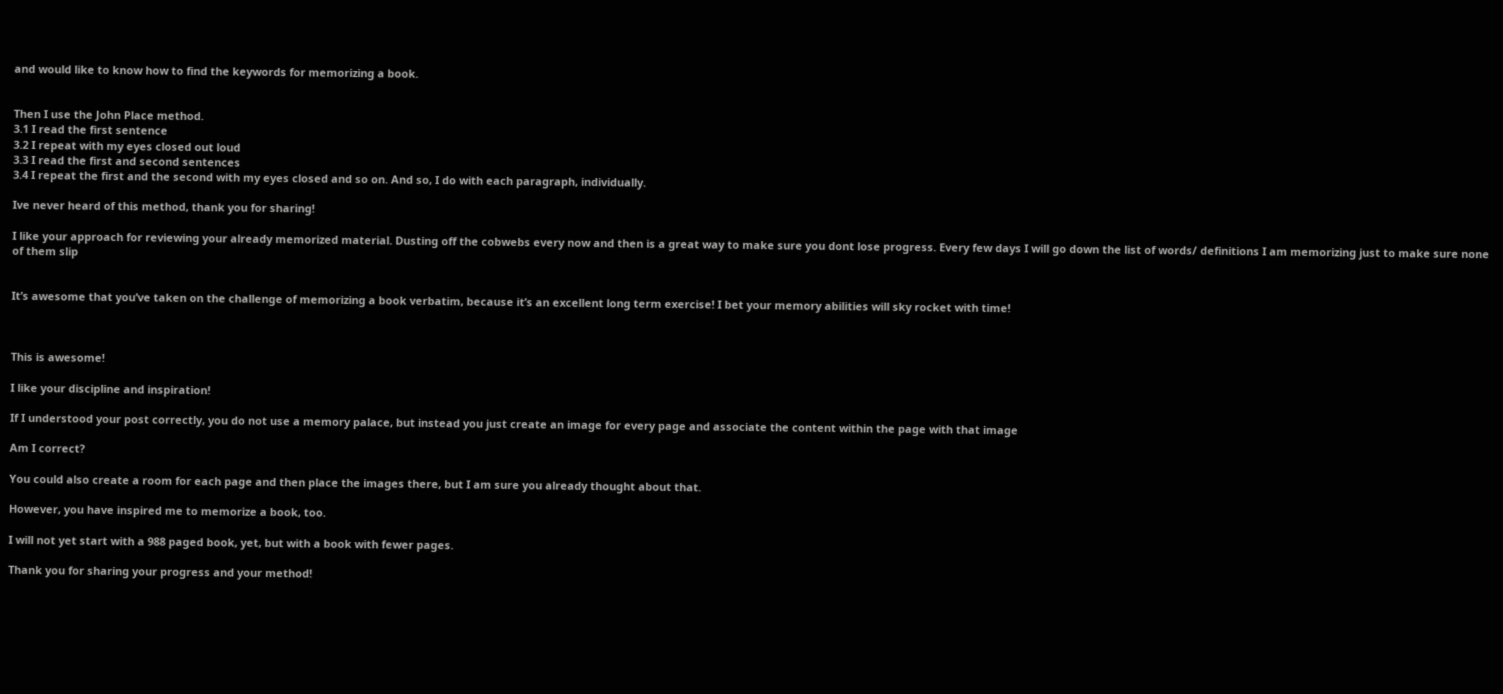and would like to know how to find the keywords for memorizing a book.


Then I use the John Place method.
3.1 I read the first sentence
3.2 I repeat with my eyes closed out loud
3.3 I read the first and second sentences
3.4 I repeat the first and the second with my eyes closed and so on. And so, I do with each paragraph, individually.

Ive never heard of this method, thank you for sharing!

I like your approach for reviewing your already memorized material. Dusting off the cobwebs every now and then is a great way to make sure you dont lose progress. Every few days I will go down the list of words/ definitions I am memorizing just to make sure none of them slip


It’s awesome that you’ve taken on the challenge of memorizing a book verbatim, because it’s an excellent long term exercise! I bet your memory abilities will sky rocket with time!



This is awesome!

I like your discipline and inspiration!

If I understood your post correctly, you do not use a memory palace, but instead you just create an image for every page and associate the content within the page with that image

Am I correct?

You could also create a room for each page and then place the images there, but I am sure you already thought about that.

However, you have inspired me to memorize a book, too.

I will not yet start with a 988 paged book, yet, but with a book with fewer pages.

Thank you for sharing your progress and your method!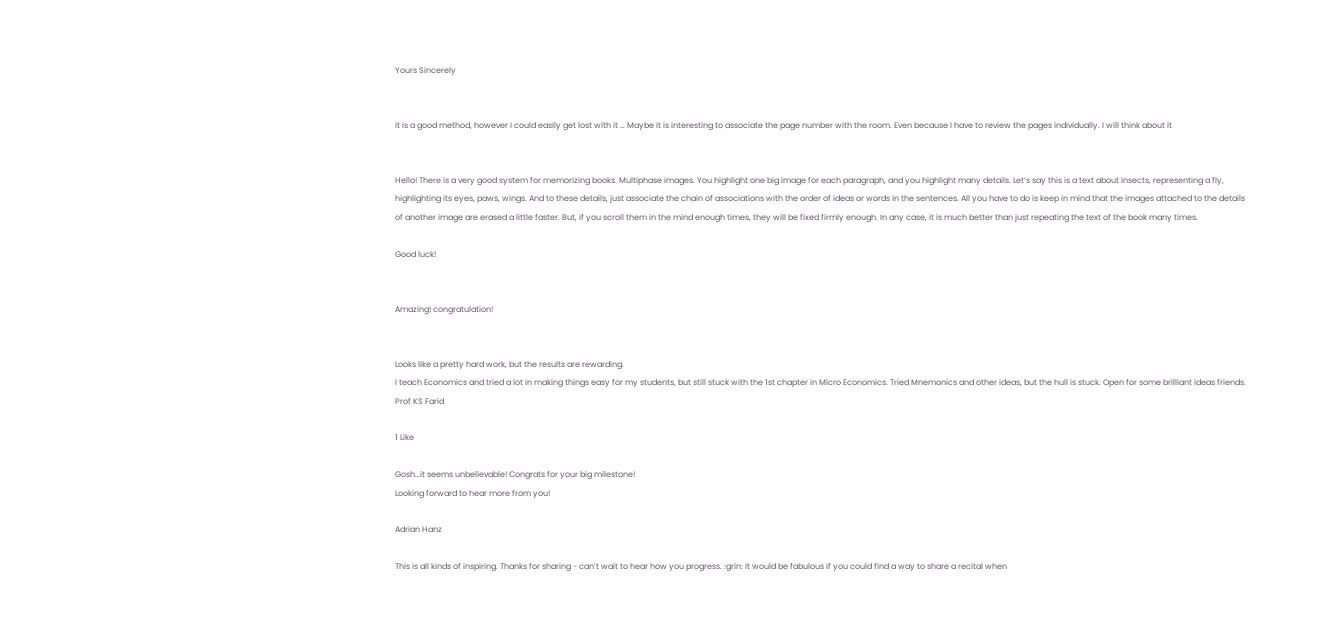Yours Sincerely


it is a good method, however I could easily get lost with it … Maybe it is interesting to associate the page number with the room. Even because I have to review the pages individually. I will think about it


Hello! There is a very good system for memorizing books. Multiphase images. You highlight one big image for each paragraph, and you highlight many details. Let’s say this is a text about insects, representing a fly, highlighting its eyes, paws, wings. And to these details, just associate the chain of associations with the order of ideas or words in the sentences. All you have to do is keep in mind that the images attached to the details of another image are erased a little faster. But, if you scroll them in the mind enough times, they will be fixed firmly enough. In any case, it is much better than just repeating the text of the book many times.

Good luck!


Amazing! congratulation!


Looks like a pretty hard work, but the results are rewarding.
I teach Economics and tried a lot in making things easy for my students, but still stuck with the 1st chapter in Micro Economics. Tried Mnemonics and other ideas, but the hull is stuck. Open for some brilliant ideas friends.
Prof KS Farid

1 Like

Gosh…it seems unbelievable! Congrats for your big milestone!
Looking forward to hear more from you!

Adrian Hanz

This is all kinds of inspiring. Thanks for sharing - can’t wait to hear how you progress. :grin: It would be fabulous if you could find a way to share a recital when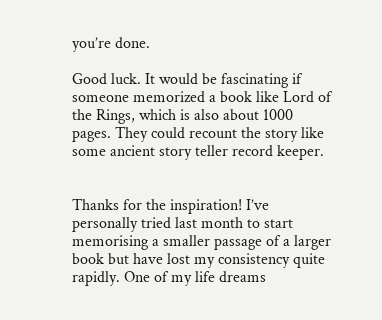you’re done.

Good luck. It would be fascinating if someone memorized a book like Lord of the Rings, which is also about 1000 pages. They could recount the story like some ancient story teller record keeper.


Thanks for the inspiration! I’ve personally tried last month to start memorising a smaller passage of a larger book but have lost my consistency quite rapidly. One of my life dreams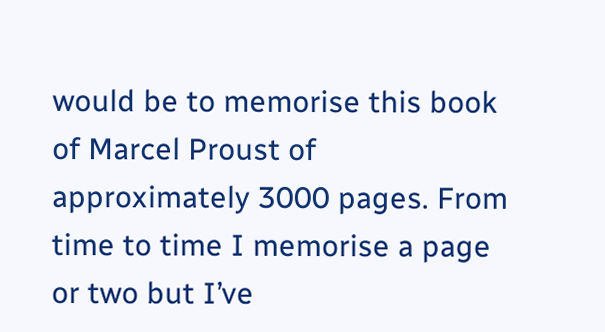would be to memorise this book of Marcel Proust of approximately 3000 pages. From time to time I memorise a page or two but I’ve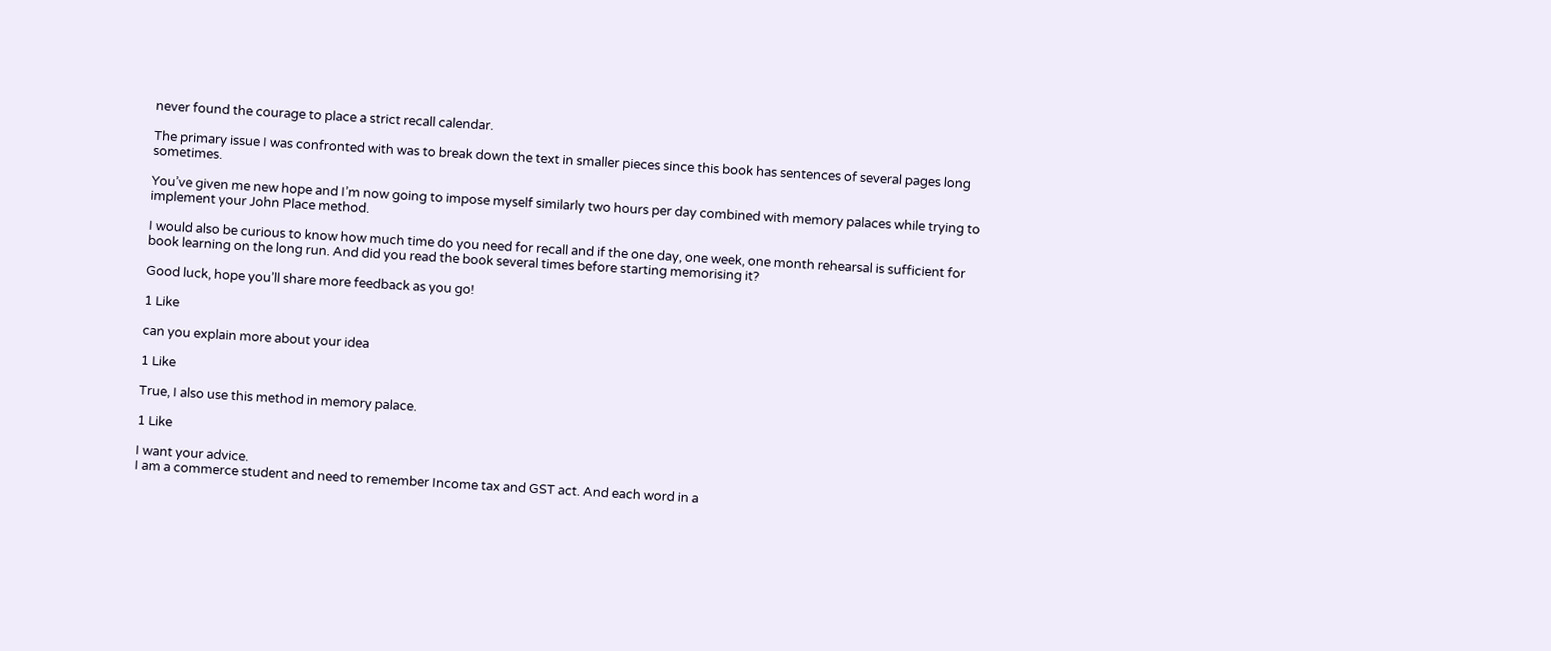never found the courage to place a strict recall calendar.

The primary issue I was confronted with was to break down the text in smaller pieces since this book has sentences of several pages long sometimes.

You’ve given me new hope and I’m now going to impose myself similarly two hours per day combined with memory palaces while trying to implement your John Place method.

I would also be curious to know how much time do you need for recall and if the one day, one week, one month rehearsal is sufficient for book learning on the long run. And did you read the book several times before starting memorising it?

Good luck, hope you’ll share more feedback as you go!

1 Like

can you explain more about your idea

1 Like

True, I also use this method in memory palace.

1 Like

I want your advice.
I am a commerce student and need to remember Income tax and GST act. And each word in a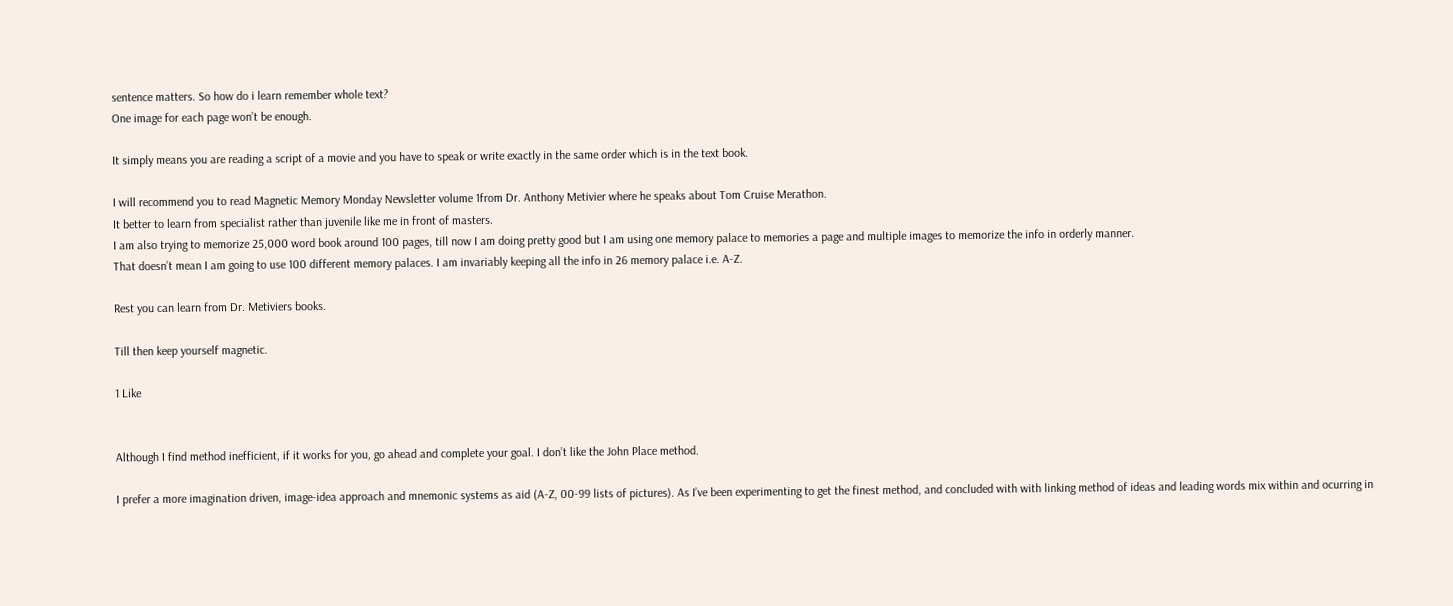sentence matters. So how do i learn remember whole text?
One image for each page won’t be enough.

It simply means you are reading a script of a movie and you have to speak or write exactly in the same order which is in the text book.

I will recommend you to read Magnetic Memory Monday Newsletter volume 1from Dr. Anthony Metivier where he speaks about Tom Cruise Merathon.
It better to learn from specialist rather than juvenile like me in front of masters.
I am also trying to memorize 25,000 word book around 100 pages, till now I am doing pretty good but I am using one memory palace to memories a page and multiple images to memorize the info in orderly manner.
That doesn’t mean I am going to use 100 different memory palaces. I am invariably keeping all the info in 26 memory palace i.e. A-Z.

Rest you can learn from Dr. Metiviers books.

Till then keep yourself magnetic.

1 Like


Although I find method inefficient, if it works for you, go ahead and complete your goal. I don’t like the John Place method.

I prefer a more imagination driven, image-idea approach and mnemonic systems as aid (A-Z, 00-99 lists of pictures). As I’ve been experimenting to get the finest method, and concluded with with linking method of ideas and leading words mix within and ocurring in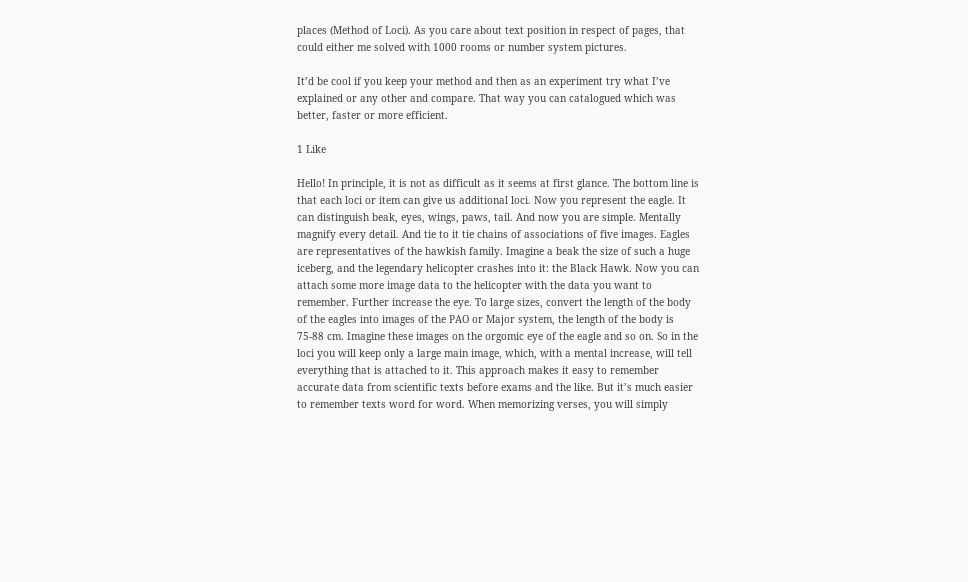places (Method of Loci). As you care about text position in respect of pages, that could either me solved with 1000 rooms or number system pictures.

It’d be cool if you keep your method and then as an experiment try what I’ve explained or any other and compare. That way you can catalogued which was better, faster or more efficient.

1 Like

Hello! In principle, it is not as difficult as it seems at first glance. The bottom line is that each loci or item can give us additional loci. Now you represent the eagle. It can distinguish beak, eyes, wings, paws, tail. And now you are simple. Mentally magnify every detail. And tie to it tie chains of associations of five images. Eagles are representatives of the hawkish family. Imagine a beak the size of such a huge iceberg, and the legendary helicopter crashes into it: the Black Hawk. Now you can attach some more image data to the helicopter with the data you want to remember. Further increase the eye. To large sizes, convert the length of the body of the eagles into images of the PAO or Major system, the length of the body is 75-88 cm. Imagine these images on the orgomic eye of the eagle and so on. So in the loci you will keep only a large main image, which, with a mental increase, will tell everything that is attached to it. This approach makes it easy to remember accurate data from scientific texts before exams and the like. But it’s much easier to remember texts word for word. When memorizing verses, you will simply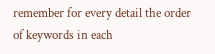remember for every detail the order of keywords in each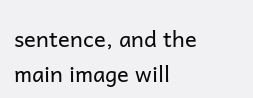sentence, and the main image will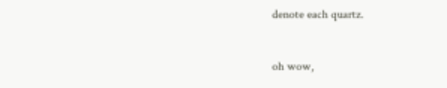denote each quartz.


oh wow,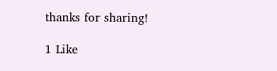thanks for sharing!

1 Like